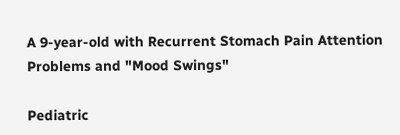A 9-year-old with Recurrent Stomach Pain Attention Problems and "Mood Swings"

Pediatric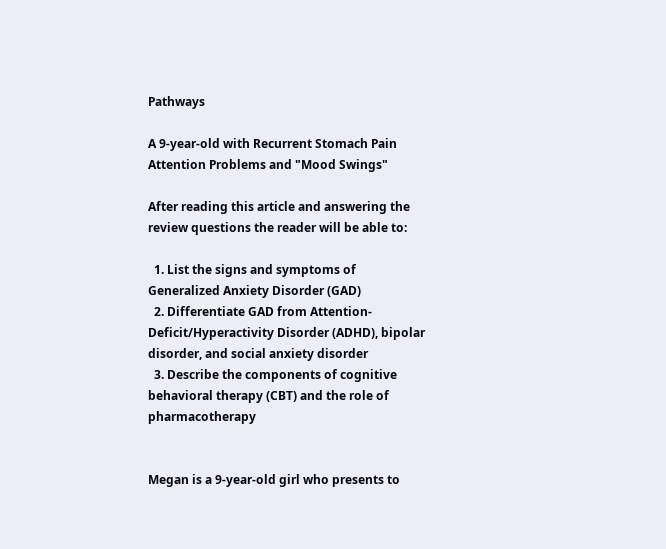Pathways

A 9-year-old with Recurrent Stomach Pain Attention Problems and "Mood Swings"

After reading this article and answering the review questions the reader will be able to:

  1. List the signs and symptoms of Generalized Anxiety Disorder (GAD)
  2. Differentiate GAD from Attention-Deficit/Hyperactivity Disorder (ADHD), bipolar disorder, and social anxiety disorder
  3. Describe the components of cognitive behavioral therapy (CBT) and the role of pharmacotherapy


Megan is a 9-year-old girl who presents to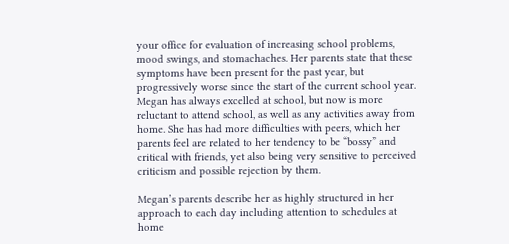your office for evaluation of increasing school problems, mood swings, and stomachaches. Her parents state that these symptoms have been present for the past year, but progressively worse since the start of the current school year. Megan has always excelled at school, but now is more reluctant to attend school, as well as any activities away from home. She has had more difficulties with peers, which her parents feel are related to her tendency to be “bossy” and critical with friends, yet also being very sensitive to perceived criticism and possible rejection by them.

Megan’s parents describe her as highly structured in her approach to each day including attention to schedules at home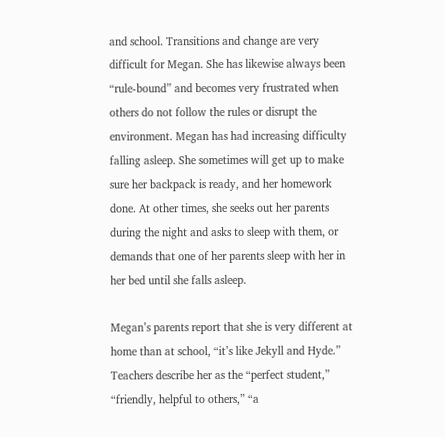and school. Transitions and change are very difficult for Megan. She has likewise always been “rule-bound” and becomes very frustrated when others do not follow the rules or disrupt the environment. Megan has had increasing difficulty falling asleep. She sometimes will get up to make sure her backpack is ready, and her homework done. At other times, she seeks out her parents during the night and asks to sleep with them, or demands that one of her parents sleep with her in her bed until she falls asleep.

Megan’s parents report that she is very different at home than at school, “it’s like Jekyll and Hyde.” Teachers describe her as the “perfect student,” “friendly, helpful to others,” “a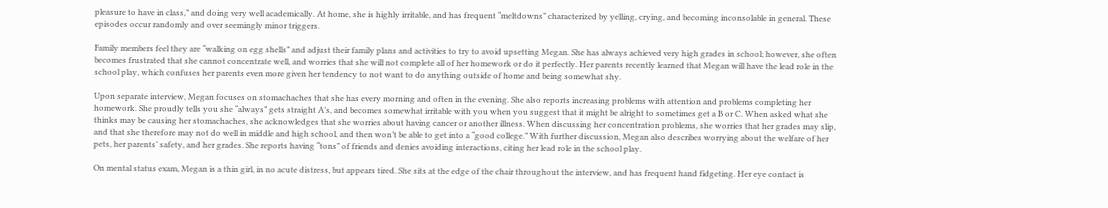pleasure to have in class,” and doing very well academically. At home, she is highly irritable, and has frequent “meltdowns” characterized by yelling, crying, and becoming inconsolable in general. These episodes occur randomly and over seemingly minor triggers.

Family members feel they are “walking on egg shells” and adjust their family plans and activities to try to avoid upsetting Megan. She has always achieved very high grades in school; however, she often becomes frustrated that she cannot concentrate well, and worries that she will not complete all of her homework or do it perfectly. Her parents recently learned that Megan will have the lead role in the school play, which confuses her parents even more given her tendency to not want to do anything outside of home and being somewhat shy.

Upon separate interview, Megan focuses on stomachaches that she has every morning and often in the evening. She also reports increasing problems with attention and problems completing her homework. She proudly tells you she “always” gets straight A’s, and becomes somewhat irritable with you when you suggest that it might be alright to sometimes get a B or C. When asked what she thinks may be causing her stomachaches, she acknowledges that she worries about having cancer or another illness. When discussing her concentration problems, she worries that her grades may slip, and that she therefore may not do well in middle and high school, and then won’t be able to get into a “good college.” With further discussion, Megan also describes worrying about the welfare of her pets, her parents’ safety, and her grades. She reports having “tons” of friends and denies avoiding interactions, citing her lead role in the school play.

On mental status exam, Megan is a thin girl, in no acute distress, but appears tired. She sits at the edge of the chair throughout the interview, and has frequent hand fidgeting. Her eye contact is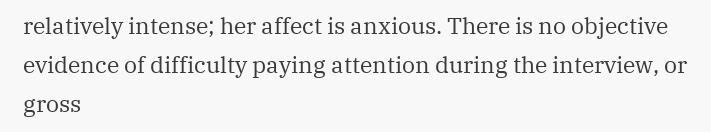relatively intense; her affect is anxious. There is no objective evidence of difficulty paying attention during the interview, or gross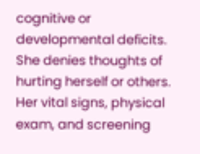cognitive or developmental deficits. She denies thoughts of hurting herself or others. Her vital signs, physical exam, and screening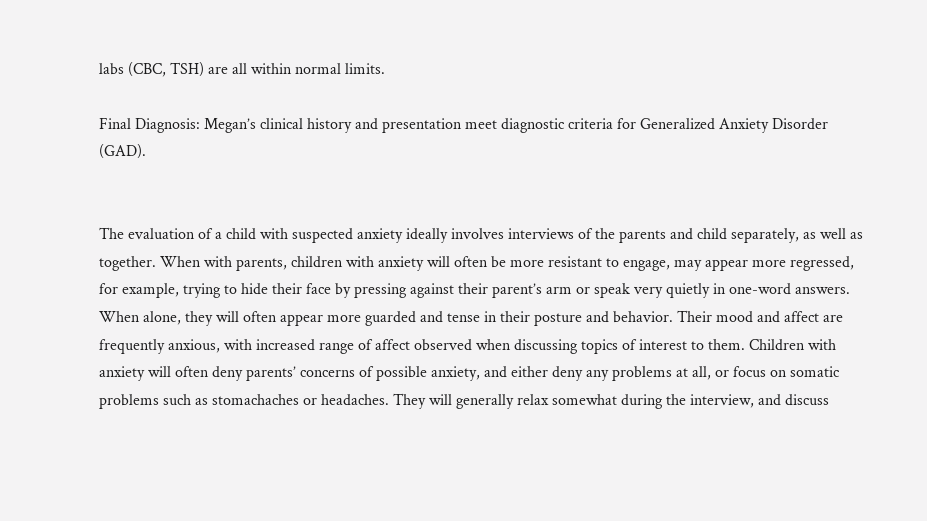labs (CBC, TSH) are all within normal limits.

Final Diagnosis: Megan’s clinical history and presentation meet diagnostic criteria for Generalized Anxiety Disorder (GAD).


The evaluation of a child with suspected anxiety ideally involves interviews of the parents and child separately, as well as together. When with parents, children with anxiety will often be more resistant to engage, may appear more regressed, for example, trying to hide their face by pressing against their parent’s arm or speak very quietly in one-word answers. When alone, they will often appear more guarded and tense in their posture and behavior. Their mood and affect are frequently anxious, with increased range of affect observed when discussing topics of interest to them. Children with anxiety will often deny parents’ concerns of possible anxiety, and either deny any problems at all, or focus on somatic problems such as stomachaches or headaches. They will generally relax somewhat during the interview, and discuss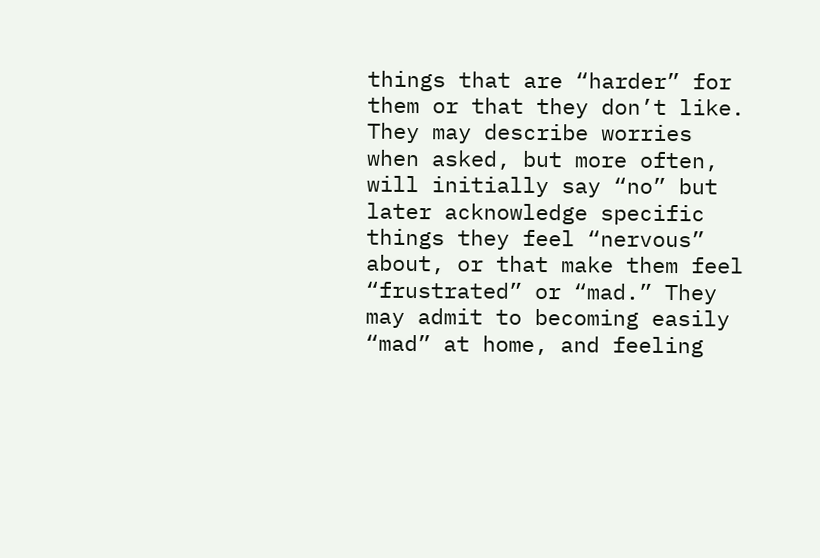things that are “harder” for them or that they don’t like. They may describe worries when asked, but more often, will initially say “no” but later acknowledge specific things they feel “nervous” about, or that make them feel “frustrated” or “mad.” They may admit to becoming easily “mad” at home, and feeling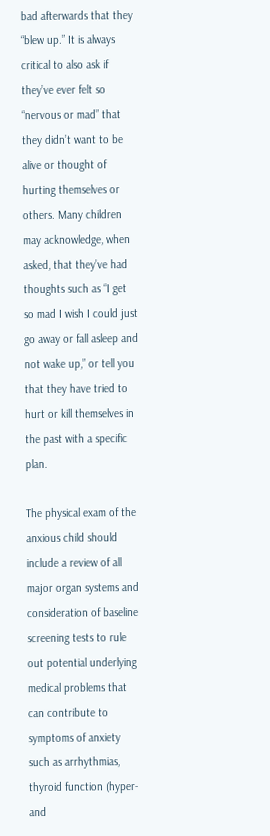bad afterwards that they “blew up.” It is always critical to also ask if they’ve ever felt so “nervous or mad” that they didn’t want to be alive or thought of hurting themselves or others. Many children may acknowledge, when asked, that they’ve had thoughts such as “I get so mad I wish I could just go away or fall asleep and not wake up,” or tell you that they have tried to hurt or kill themselves in the past with a specific plan.

The physical exam of the anxious child should include a review of all major organ systems and consideration of baseline screening tests to rule out potential underlying medical problems that can contribute to symptoms of anxiety such as arrhythmias, thyroid function (hyper- and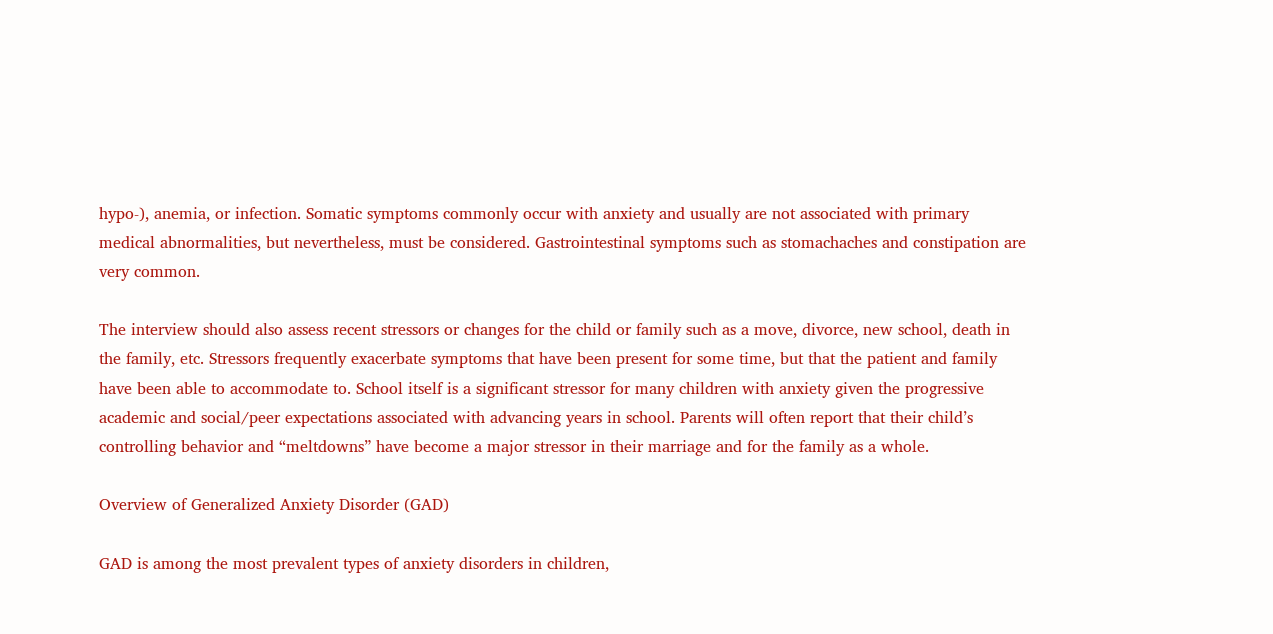hypo-), anemia, or infection. Somatic symptoms commonly occur with anxiety and usually are not associated with primary medical abnormalities, but nevertheless, must be considered. Gastrointestinal symptoms such as stomachaches and constipation are very common.

The interview should also assess recent stressors or changes for the child or family such as a move, divorce, new school, death in the family, etc. Stressors frequently exacerbate symptoms that have been present for some time, but that the patient and family have been able to accommodate to. School itself is a significant stressor for many children with anxiety given the progressive academic and social/peer expectations associated with advancing years in school. Parents will often report that their child’s controlling behavior and “meltdowns” have become a major stressor in their marriage and for the family as a whole.

Overview of Generalized Anxiety Disorder (GAD)

GAD is among the most prevalent types of anxiety disorders in children,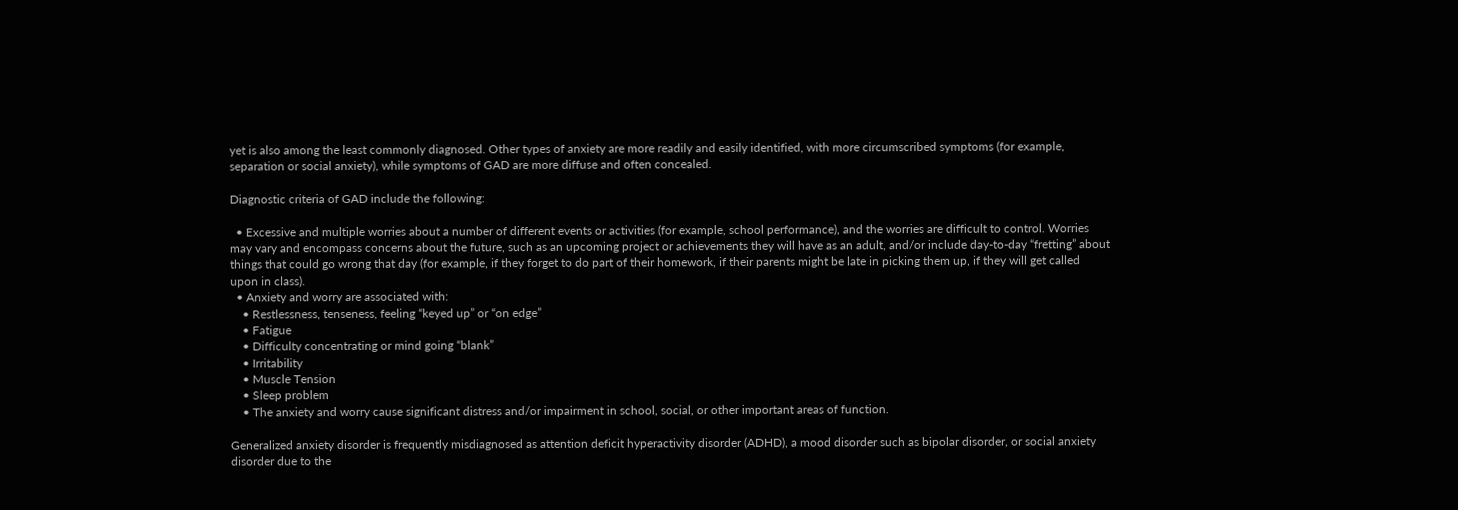yet is also among the least commonly diagnosed. Other types of anxiety are more readily and easily identified, with more circumscribed symptoms (for example, separation or social anxiety), while symptoms of GAD are more diffuse and often concealed.

Diagnostic criteria of GAD include the following:

  • Excessive and multiple worries about a number of different events or activities (for example, school performance), and the worries are difficult to control. Worries may vary and encompass concerns about the future, such as an upcoming project or achievements they will have as an adult, and/or include day-to-day “fretting” about things that could go wrong that day (for example, if they forget to do part of their homework, if their parents might be late in picking them up, if they will get called upon in class).
  • Anxiety and worry are associated with:
    • Restlessness, tenseness, feeling “keyed up” or “on edge”
    • Fatigue
    • Difficulty concentrating or mind going “blank”
    • Irritability
    • Muscle Tension
    • Sleep problem
    • The anxiety and worry cause significant distress and/or impairment in school, social, or other important areas of function.

Generalized anxiety disorder is frequently misdiagnosed as attention deficit hyperactivity disorder (ADHD), a mood disorder such as bipolar disorder, or social anxiety disorder due to the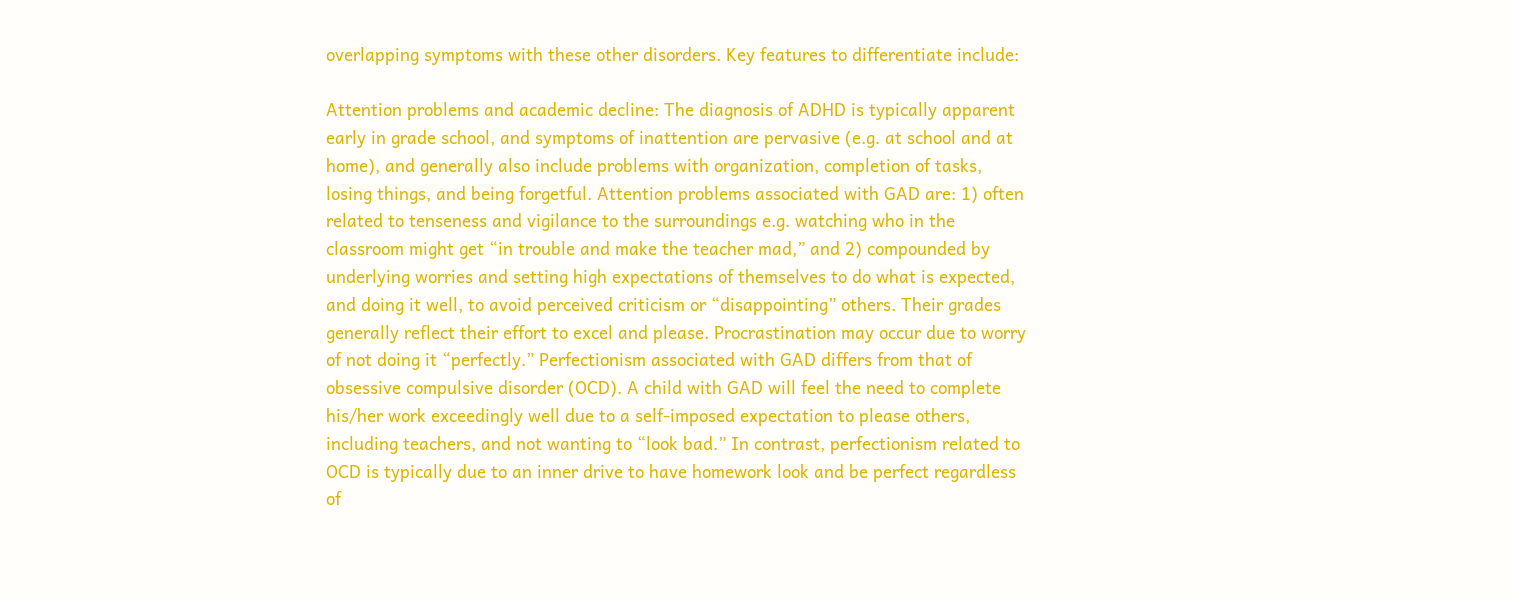overlapping symptoms with these other disorders. Key features to differentiate include:

Attention problems and academic decline: The diagnosis of ADHD is typically apparent early in grade school, and symptoms of inattention are pervasive (e.g. at school and at home), and generally also include problems with organization, completion of tasks, losing things, and being forgetful. Attention problems associated with GAD are: 1) often related to tenseness and vigilance to the surroundings e.g. watching who in the classroom might get “in trouble and make the teacher mad,” and 2) compounded by underlying worries and setting high expectations of themselves to do what is expected, and doing it well, to avoid perceived criticism or “disappointing” others. Their grades generally reflect their effort to excel and please. Procrastination may occur due to worry of not doing it “perfectly.” Perfectionism associated with GAD differs from that of obsessive compulsive disorder (OCD). A child with GAD will feel the need to complete his/her work exceedingly well due to a self-imposed expectation to please others, including teachers, and not wanting to “look bad.” In contrast, perfectionism related to OCD is typically due to an inner drive to have homework look and be perfect regardless of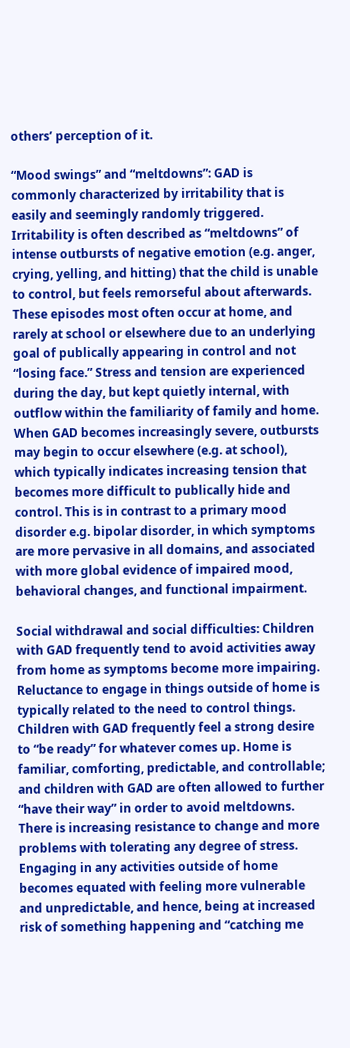others’ perception of it.

“Mood swings” and “meltdowns”: GAD is commonly characterized by irritability that is easily and seemingly randomly triggered. Irritability is often described as “meltdowns” of intense outbursts of negative emotion (e.g. anger, crying, yelling, and hitting) that the child is unable to control, but feels remorseful about afterwards. These episodes most often occur at home, and rarely at school or elsewhere due to an underlying goal of publically appearing in control and not “losing face.” Stress and tension are experienced during the day, but kept quietly internal, with outflow within the familiarity of family and home. When GAD becomes increasingly severe, outbursts may begin to occur elsewhere (e.g. at school), which typically indicates increasing tension that becomes more difficult to publically hide and control. This is in contrast to a primary mood disorder e.g. bipolar disorder, in which symptoms are more pervasive in all domains, and associated with more global evidence of impaired mood, behavioral changes, and functional impairment.

Social withdrawal and social difficulties: Children with GAD frequently tend to avoid activities away from home as symptoms become more impairing. Reluctance to engage in things outside of home is typically related to the need to control things. Children with GAD frequently feel a strong desire to “be ready” for whatever comes up. Home is familiar, comforting, predictable, and controllable; and children with GAD are often allowed to further “have their way” in order to avoid meltdowns. There is increasing resistance to change and more problems with tolerating any degree of stress. Engaging in any activities outside of home becomes equated with feeling more vulnerable and unpredictable, and hence, being at increased risk of something happening and “catching me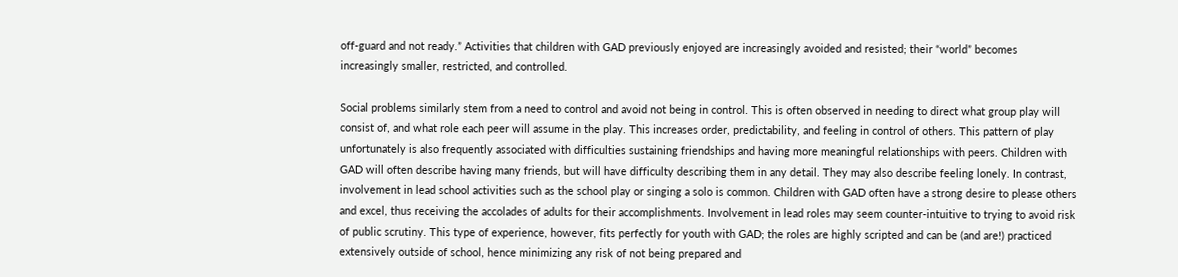off-guard and not ready.” Activities that children with GAD previously enjoyed are increasingly avoided and resisted; their “world” becomes increasingly smaller, restricted, and controlled.

Social problems similarly stem from a need to control and avoid not being in control. This is often observed in needing to direct what group play will consist of, and what role each peer will assume in the play. This increases order, predictability, and feeling in control of others. This pattern of play unfortunately is also frequently associated with difficulties sustaining friendships and having more meaningful relationships with peers. Children with GAD will often describe having many friends, but will have difficulty describing them in any detail. They may also describe feeling lonely. In contrast, involvement in lead school activities such as the school play or singing a solo is common. Children with GAD often have a strong desire to please others and excel, thus receiving the accolades of adults for their accomplishments. Involvement in lead roles may seem counter-intuitive to trying to avoid risk of public scrutiny. This type of experience, however, fits perfectly for youth with GAD; the roles are highly scripted and can be (and are!) practiced extensively outside of school, hence minimizing any risk of not being prepared and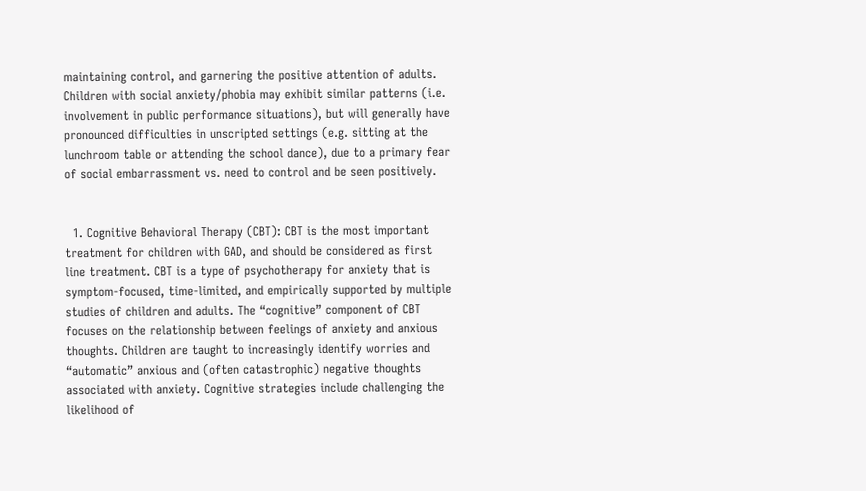maintaining control, and garnering the positive attention of adults. Children with social anxiety/phobia may exhibit similar patterns (i.e. involvement in public performance situations), but will generally have pronounced difficulties in unscripted settings (e.g. sitting at the lunchroom table or attending the school dance), due to a primary fear of social embarrassment vs. need to control and be seen positively.


  1. Cognitive Behavioral Therapy (CBT): CBT is the most important treatment for children with GAD, and should be considered as first line treatment. CBT is a type of psychotherapy for anxiety that is symptom-focused, time-limited, and empirically supported by multiple studies of children and adults. The “cognitive” component of CBT focuses on the relationship between feelings of anxiety and anxious thoughts. Children are taught to increasingly identify worries and “automatic” anxious and (often catastrophic) negative thoughts associated with anxiety. Cognitive strategies include challenging the likelihood of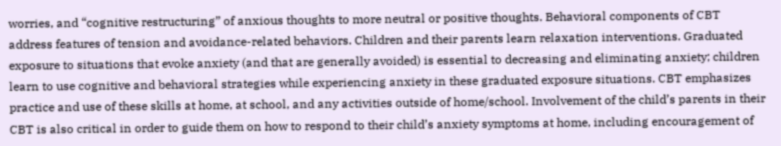worries, and “cognitive restructuring” of anxious thoughts to more neutral or positive thoughts. Behavioral components of CBT address features of tension and avoidance-related behaviors. Children and their parents learn relaxation interventions. Graduated exposure to situations that evoke anxiety (and that are generally avoided) is essential to decreasing and eliminating anxiety; children learn to use cognitive and behavioral strategies while experiencing anxiety in these graduated exposure situations. CBT emphasizes practice and use of these skills at home, at school, and any activities outside of home/school. Involvement of the child’s parents in their CBT is also critical in order to guide them on how to respond to their child’s anxiety symptoms at home, including encouragement of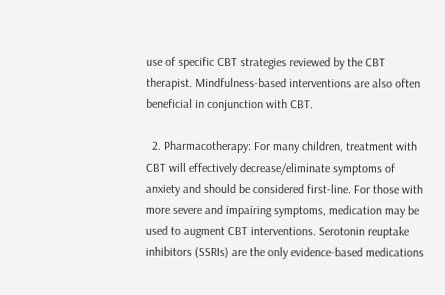use of specific CBT strategies reviewed by the CBT therapist. Mindfulness-based interventions are also often beneficial in conjunction with CBT.

  2. Pharmacotherapy: For many children, treatment with CBT will effectively decrease/eliminate symptoms of anxiety and should be considered first-line. For those with more severe and impairing symptoms, medication may be used to augment CBT interventions. Serotonin reuptake inhibitors (SSRIs) are the only evidence-based medications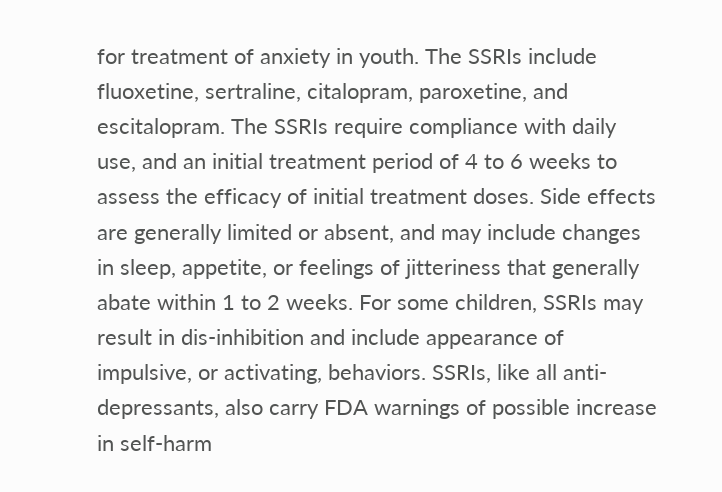for treatment of anxiety in youth. The SSRIs include fluoxetine, sertraline, citalopram, paroxetine, and escitalopram. The SSRIs require compliance with daily use, and an initial treatment period of 4 to 6 weeks to assess the efficacy of initial treatment doses. Side effects are generally limited or absent, and may include changes in sleep, appetite, or feelings of jitteriness that generally abate within 1 to 2 weeks. For some children, SSRIs may result in dis-inhibition and include appearance of impulsive, or activating, behaviors. SSRIs, like all anti-depressants, also carry FDA warnings of possible increase in self-harm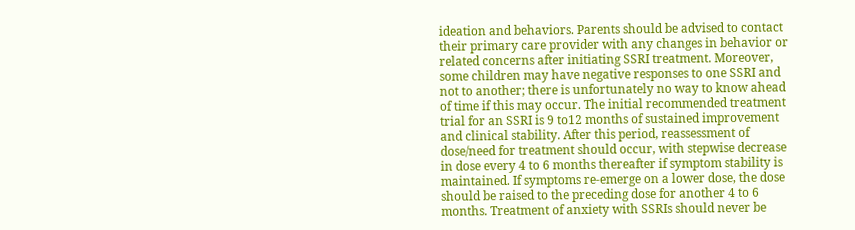ideation and behaviors. Parents should be advised to contact their primary care provider with any changes in behavior or related concerns after initiating SSRI treatment. Moreover, some children may have negative responses to one SSRI and not to another; there is unfortunately no way to know ahead of time if this may occur. The initial recommended treatment trial for an SSRI is 9 to12 months of sustained improvement and clinical stability. After this period, reassessment of dose/need for treatment should occur, with stepwise decrease in dose every 4 to 6 months thereafter if symptom stability is maintained. If symptoms re-emerge on a lower dose, the dose should be raised to the preceding dose for another 4 to 6 months. Treatment of anxiety with SSRIs should never be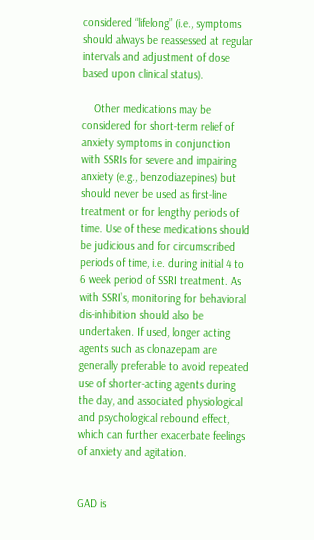considered “lifelong” (i.e., symptoms should always be reassessed at regular intervals and adjustment of dose based upon clinical status).

    Other medications may be considered for short-term relief of anxiety symptoms in conjunction with SSRIs for severe and impairing anxiety (e.g., benzodiazepines) but should never be used as first-line treatment or for lengthy periods of time. Use of these medications should be judicious and for circumscribed periods of time, i.e. during initial 4 to 6 week period of SSRI treatment. As with SSRI’s, monitoring for behavioral dis-inhibition should also be undertaken. If used, longer acting agents such as clonazepam are generally preferable to avoid repeated use of shorter-acting agents during the day, and associated physiological and psychological rebound effect, which can further exacerbate feelings of anxiety and agitation.


GAD is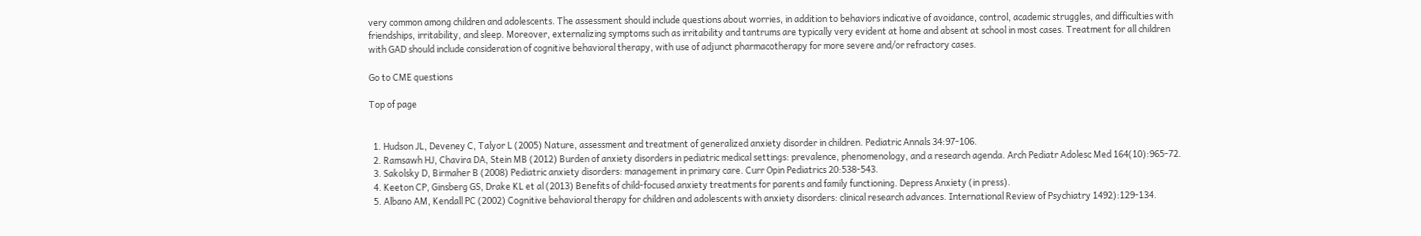very common among children and adolescents. The assessment should include questions about worries, in addition to behaviors indicative of avoidance, control, academic struggles, and difficulties with friendships, irritability, and sleep. Moreover, externalizing symptoms such as irritability and tantrums are typically very evident at home and absent at school in most cases. Treatment for all children with GAD should include consideration of cognitive behavioral therapy, with use of adjunct pharmacotherapy for more severe and/or refractory cases.

Go to CME questions

Top of page


  1. Hudson JL, Deveney C, Talyor L (2005) Nature, assessment and treatment of generalized anxiety disorder in children. Pediatric Annals 34:97-106.
  2. Ramsawh HJ, Chavira DA, Stein MB (2012) Burden of anxiety disorders in pediatric medical settings: prevalence, phenomenology, and a research agenda. Arch Pediatr Adolesc Med 164(10):965-72.
  3. Sakolsky D, Birmaher B (2008) Pediatric anxiety disorders: management in primary care. Curr Opin Pediatrics 20:538-543.
  4. Keeton CP, Ginsberg GS, Drake KL et al (2013) Benefits of child-focused anxiety treatments for parents and family functioning. Depress Anxiety (in press).
  5. Albano AM, Kendall PC (2002) Cognitive behavioral therapy for children and adolescents with anxiety disorders: clinical research advances. International Review of Psychiatry 1492):129-134.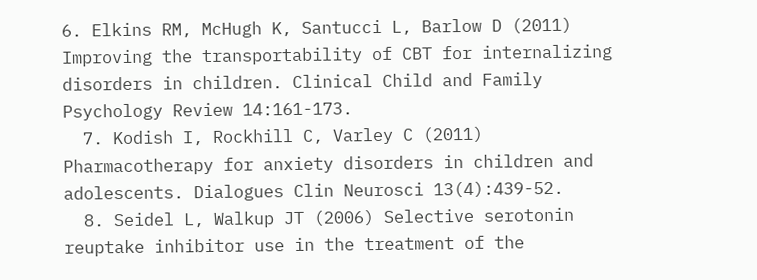6. Elkins RM, McHugh K, Santucci L, Barlow D (2011) Improving the transportability of CBT for internalizing disorders in children. Clinical Child and Family Psychology Review 14:161-173.
  7. Kodish I, Rockhill C, Varley C (2011) Pharmacotherapy for anxiety disorders in children and adolescents. Dialogues Clin Neurosci 13(4):439-52.
  8. Seidel L, Walkup JT (2006) Selective serotonin reuptake inhibitor use in the treatment of the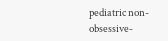pediatric non-obsessive-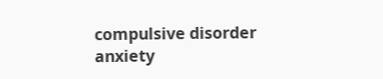compulsive disorder anxiety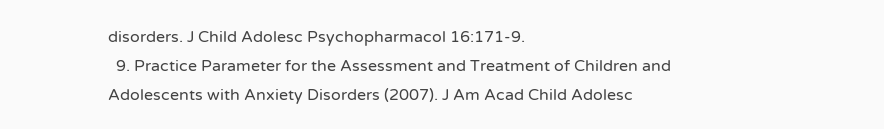disorders. J Child Adolesc Psychopharmacol 16:171-9.
  9. Practice Parameter for the Assessment and Treatment of Children and Adolescents with Anxiety Disorders (2007). J Am Acad Child Adolesc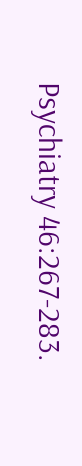Psychiatry 46:267-283.